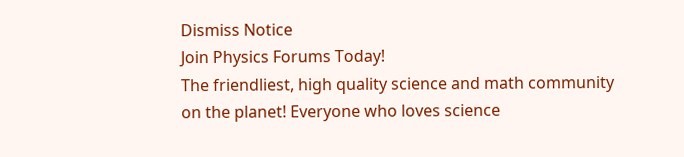Dismiss Notice
Join Physics Forums Today!
The friendliest, high quality science and math community on the planet! Everyone who loves science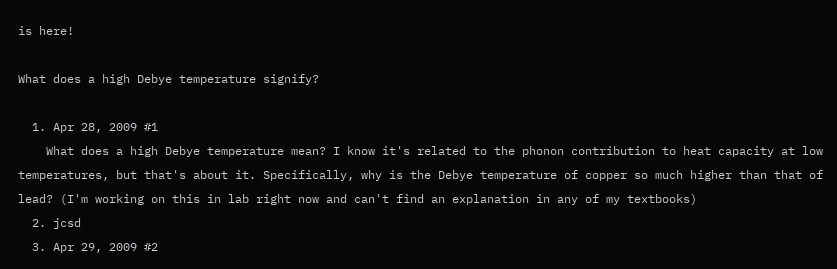is here!

What does a high Debye temperature signify?

  1. Apr 28, 2009 #1
    What does a high Debye temperature mean? I know it's related to the phonon contribution to heat capacity at low temperatures, but that's about it. Specifically, why is the Debye temperature of copper so much higher than that of lead? (I'm working on this in lab right now and can't find an explanation in any of my textbooks)
  2. jcsd
  3. Apr 29, 2009 #2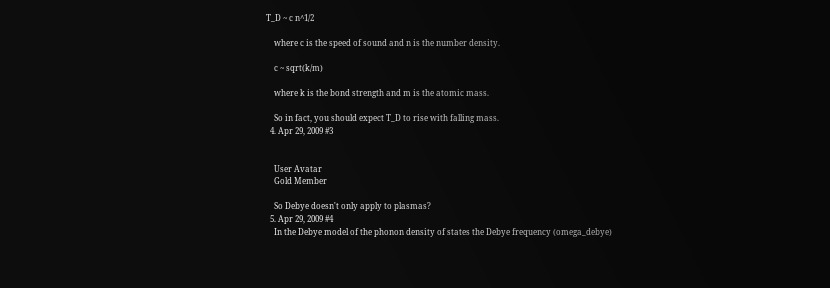T_D ~ c n^1/2

    where c is the speed of sound and n is the number density.

    c ~ sqrt(k/m)

    where k is the bond strength and m is the atomic mass.

    So in fact, you should expect T_D to rise with falling mass.
  4. Apr 29, 2009 #3


    User Avatar
    Gold Member

    So Debye doesn't only apply to plasmas?
  5. Apr 29, 2009 #4
    In the Debye model of the phonon density of states the Debye frequency (omega_debye)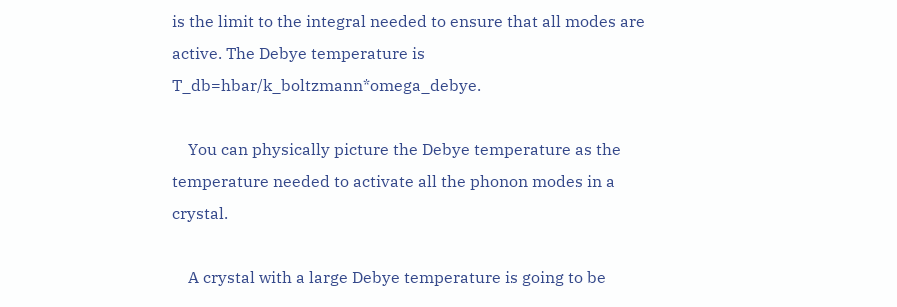is the limit to the integral needed to ensure that all modes are active. The Debye temperature is T_db=hbar/k_boltzmann*omega_debye.

    You can physically picture the Debye temperature as the temperature needed to activate all the phonon modes in a crystal.

    A crystal with a large Debye temperature is going to be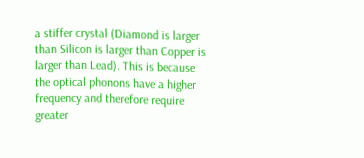a stiffer crystal (Diamond is larger than Silicon is larger than Copper is larger than Lead). This is because the optical phonons have a higher frequency and therefore require greater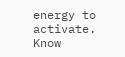energy to activate.
Know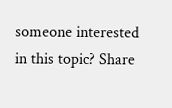someone interested in this topic? Share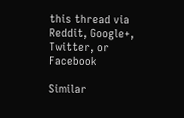this thread via Reddit, Google+, Twitter, or Facebook

Similar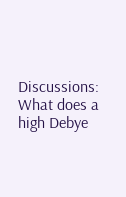Discussions: What does a high Debye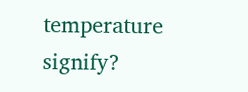temperature signify?